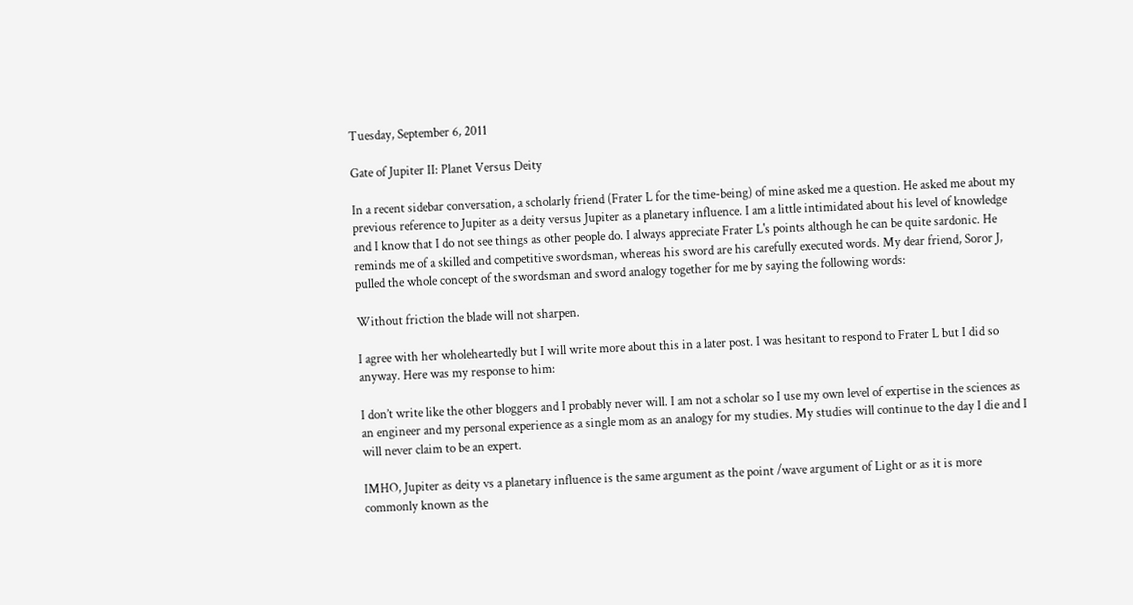Tuesday, September 6, 2011

Gate of Jupiter II: Planet Versus Deity

In a recent sidebar conversation, a scholarly friend (Frater L for the time-being) of mine asked me a question. He asked me about my previous reference to Jupiter as a deity versus Jupiter as a planetary influence. I am a little intimidated about his level of knowledge and I know that I do not see things as other people do. I always appreciate Frater L's points although he can be quite sardonic. He reminds me of a skilled and competitive swordsman, whereas his sword are his carefully executed words. My dear friend, Soror J, pulled the whole concept of the swordsman and sword analogy together for me by saying the following words:

Without friction the blade will not sharpen.

I agree with her wholeheartedly but I will write more about this in a later post. I was hesitant to respond to Frater L but I did so anyway. Here was my response to him:

I don’t write like the other bloggers and I probably never will. I am not a scholar so I use my own level of expertise in the sciences as an engineer and my personal experience as a single mom as an analogy for my studies. My studies will continue to the day I die and I will never claim to be an expert.

IMHO, Jupiter as deity vs a planetary influence is the same argument as the point /wave argument of Light or as it is more commonly known as the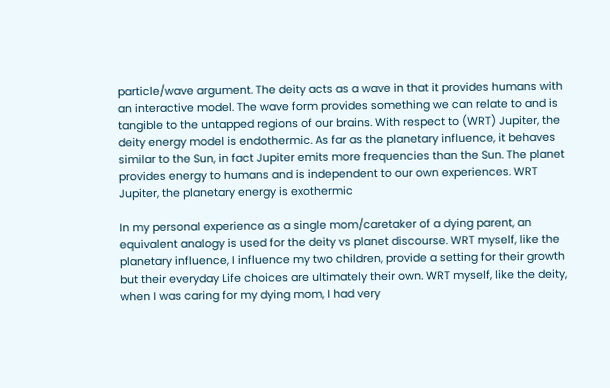particle/wave argument. The deity acts as a wave in that it provides humans with an interactive model. The wave form provides something we can relate to and is tangible to the untapped regions of our brains. With respect to (WRT) Jupiter, the deity energy model is endothermic. As far as the planetary influence, it behaves similar to the Sun, in fact Jupiter emits more frequencies than the Sun. The planet provides energy to humans and is independent to our own experiences. WRT Jupiter, the planetary energy is exothermic

In my personal experience as a single mom/caretaker of a dying parent, an equivalent analogy is used for the deity vs planet discourse. WRT myself, like the planetary influence, I influence my two children, provide a setting for their growth but their everyday Life choices are ultimately their own. WRT myself, like the deity, when I was caring for my dying mom, I had very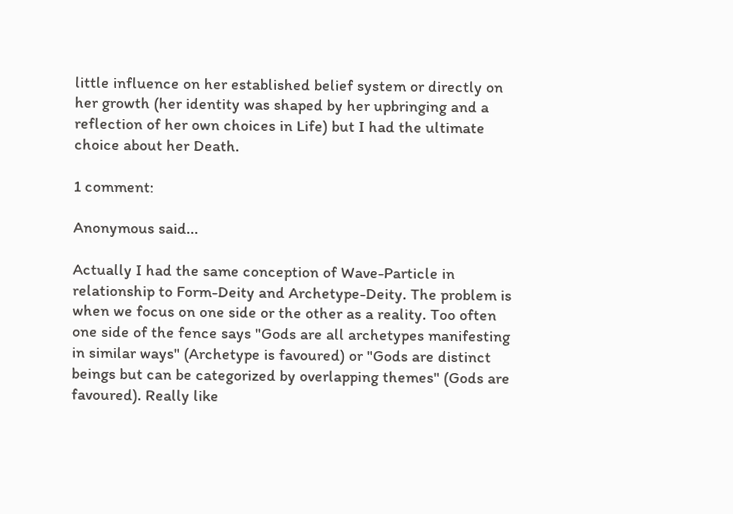little influence on her established belief system or directly on her growth (her identity was shaped by her upbringing and a reflection of her own choices in Life) but I had the ultimate choice about her Death.

1 comment:

Anonymous said...

Actually I had the same conception of Wave-Particle in relationship to Form-Deity and Archetype-Deity. The problem is when we focus on one side or the other as a reality. Too often one side of the fence says "Gods are all archetypes manifesting in similar ways" (Archetype is favoured) or "Gods are distinct beings but can be categorized by overlapping themes" (Gods are favoured). Really like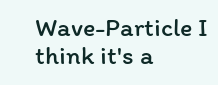Wave-Particle I think it's a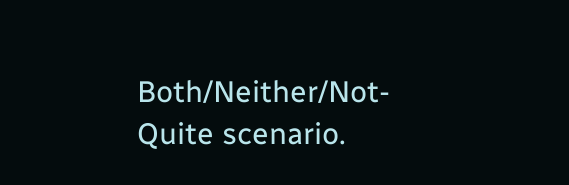Both/Neither/Not-Quite scenario.